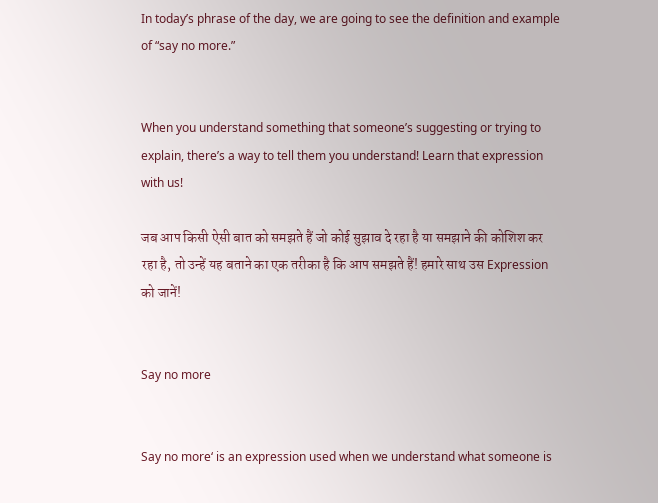In today’s phrase of the day, we are going to see the definition and example of “say no more.”


When you understand something that someone’s suggesting or trying to explain, there’s a way to tell them you understand! Learn that expression with us!

जब आप किसी ऐसी बात को समझते हैं जो कोई सुझाव दे रहा है या समझाने की कोशिश कर रहा है, तो उन्हें यह बताने का एक तरीका है कि आप समझते हैं! हमारे साथ उस Expression को जानें!


Say no more


Say no more‘ is an expression used when we understand what someone is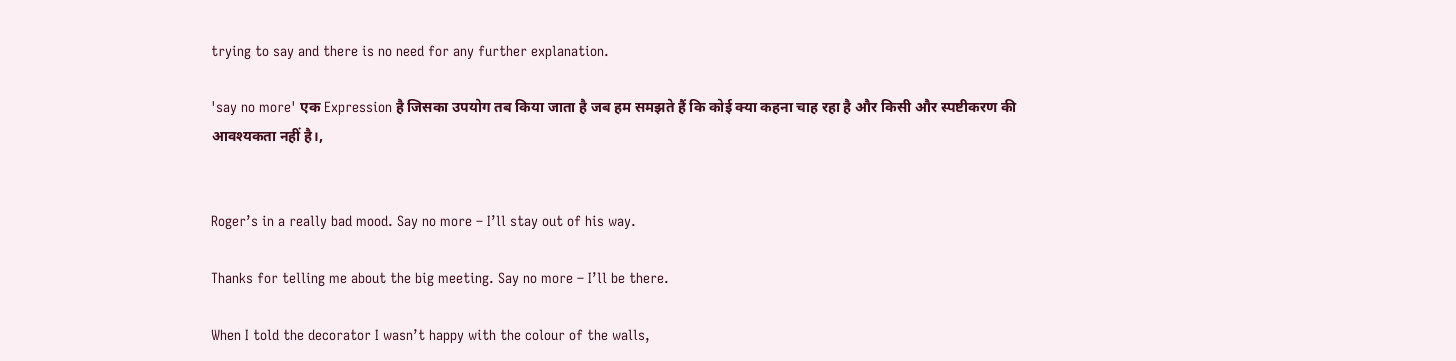trying to say and there is no need for any further explanation.

'say no more' एक Expression है जिसका उपयोग तब किया जाता है जब हम समझते हैं कि कोई क्या कहना चाह रहा है और किसी और स्पष्टीकरण की आवश्यकता नहीं है।,


Roger’s in a really bad mood. Say no more – I’ll stay out of his way.

Thanks for telling me about the big meeting. Say no more – I’ll be there.

When I told the decorator I wasn’t happy with the colour of the walls,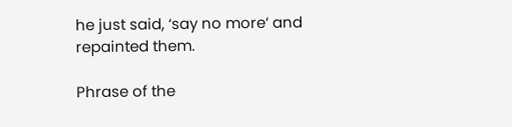he just said, ‘say no more‘ and repainted them.

Phrase of the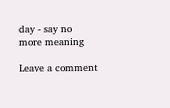day - say no more meaning

Leave a comment